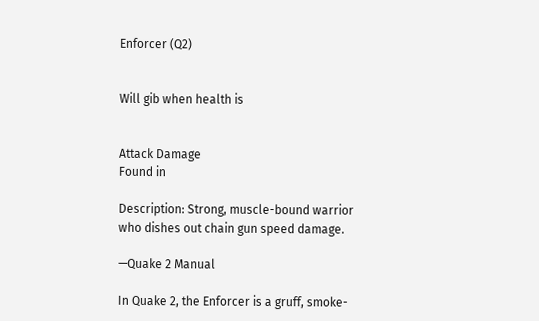Enforcer (Q2)


Will gib when health is


Attack Damage
Found in

Description: Strong, muscle-bound warrior who dishes out chain gun speed damage.

—Quake 2 Manual

In Quake 2, the Enforcer is a gruff, smoke-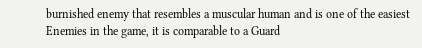burnished enemy that resembles a muscular human and is one of the easiest Enemies in the game, it is comparable to a Guard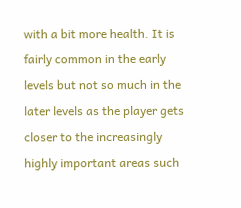with a bit more health. It is fairly common in the early levels but not so much in the later levels as the player gets closer to the increasingly highly important areas such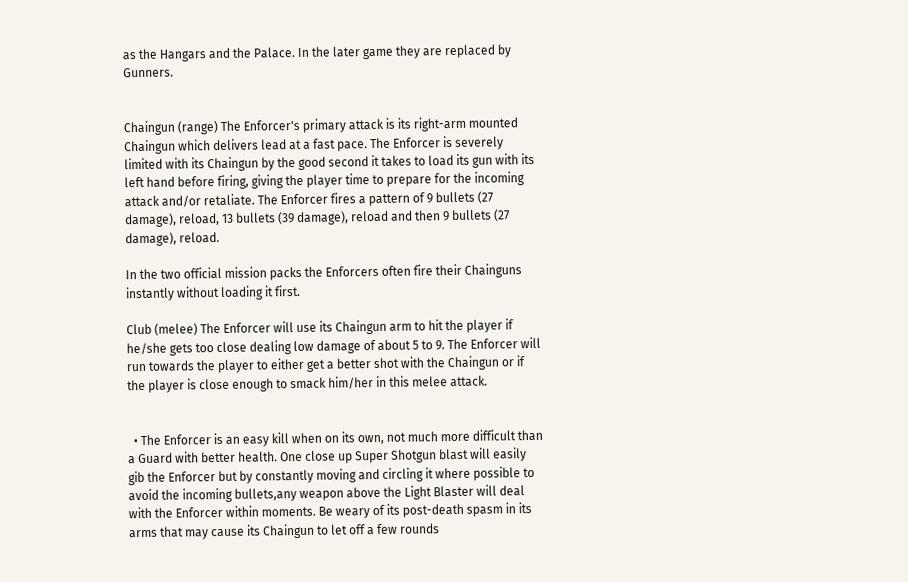as the Hangars and the Palace. In the later game they are replaced by Gunners.


Chaingun (range) The Enforcer's primary attack is its right-arm mounted Chaingun which delivers lead at a fast pace. The Enforcer is severely limited with its Chaingun by the good second it takes to load its gun with its left hand before firing, giving the player time to prepare for the incoming attack and/or retaliate. The Enforcer fires a pattern of 9 bullets (27 damage), reload, 13 bullets (39 damage), reload and then 9 bullets (27 damage), reload.

In the two official mission packs the Enforcers often fire their Chainguns instantly without loading it first.

Club (melee) The Enforcer will use its Chaingun arm to hit the player if he/she gets too close dealing low damage of about 5 to 9. The Enforcer will run towards the player to either get a better shot with the Chaingun or if the player is close enough to smack him/her in this melee attack.


  • The Enforcer is an easy kill when on its own, not much more difficult than a Guard with better health. One close up Super Shotgun blast will easily gib the Enforcer but by constantly moving and circling it where possible to avoid the incoming bullets,any weapon above the Light Blaster will deal with the Enforcer within moments. Be weary of its post-death spasm in its arms that may cause its Chaingun to let off a few rounds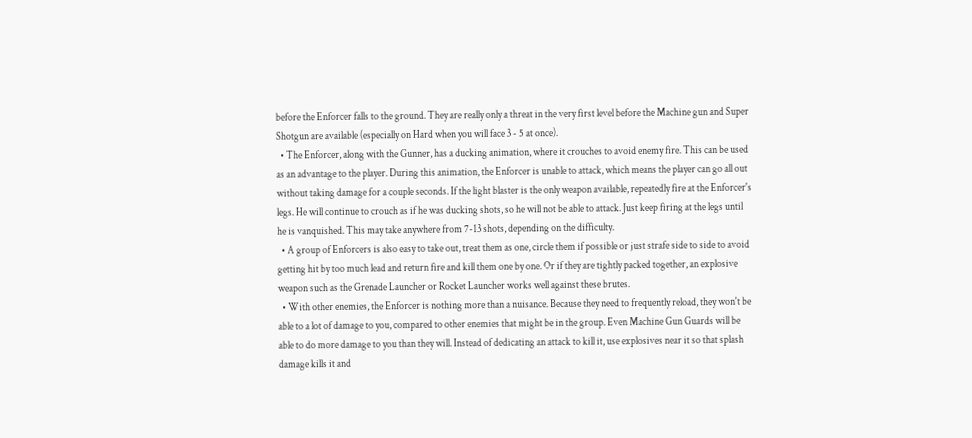before the Enforcer falls to the ground. They are really only a threat in the very first level before the Machine gun and Super Shotgun are available (especially on Hard when you will face 3 - 5 at once).
  • The Enforcer, along with the Gunner, has a ducking animation, where it crouches to avoid enemy fire. This can be used as an advantage to the player. During this animation, the Enforcer is unable to attack, which means the player can go all out without taking damage for a couple seconds. If the light blaster is the only weapon available, repeatedly fire at the Enforcer's legs. He will continue to crouch as if he was ducking shots, so he will not be able to attack. Just keep firing at the legs until he is vanquished. This may take anywhere from 7-13 shots, depending on the difficulty.
  • A group of Enforcers is also easy to take out, treat them as one, circle them if possible or just strafe side to side to avoid getting hit by too much lead and return fire and kill them one by one. Or if they are tightly packed together, an explosive weapon such as the Grenade Launcher or Rocket Launcher works well against these brutes.
  • With other enemies, the Enforcer is nothing more than a nuisance. Because they need to frequently reload, they won't be able to a lot of damage to you, compared to other enemies that might be in the group. Even Machine Gun Guards will be able to do more damage to you than they will. Instead of dedicating an attack to kill it, use explosives near it so that splash damage kills it and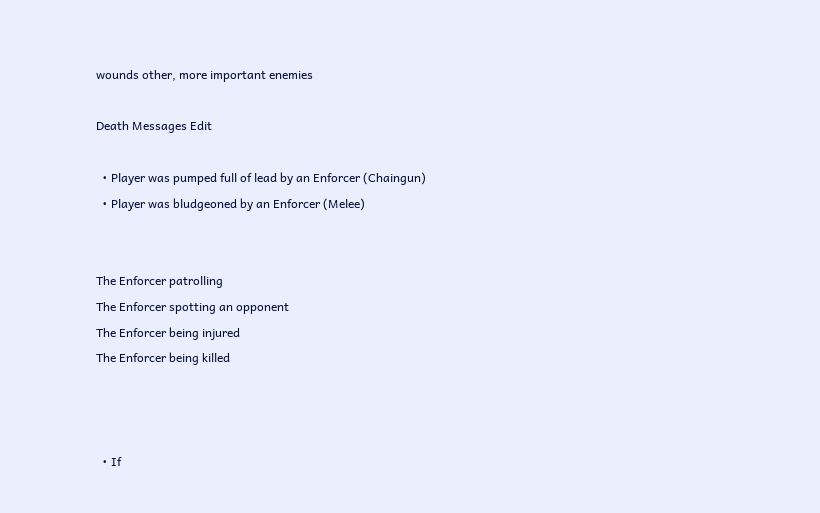wounds other, more important enemies

Death Messages Edit

  • Player was pumped full of lead by an Enforcer (Chaingun)
  • Player was bludgeoned by an Enforcer (Melee)


The Enforcer patrolling
The Enforcer spotting an opponent
The Enforcer being injured
The Enforcer being killed



  • If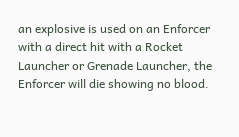an explosive is used on an Enforcer with a direct hit with a Rocket Launcher or Grenade Launcher, the Enforcer will die showing no blood.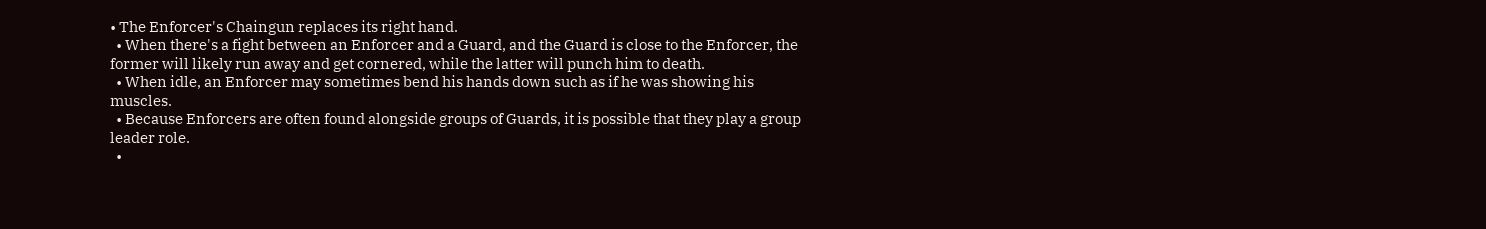• The Enforcer's Chaingun replaces its right hand.
  • When there's a fight between an Enforcer and a Guard, and the Guard is close to the Enforcer, the former will likely run away and get cornered, while the latter will punch him to death.
  • When idle, an Enforcer may sometimes bend his hands down such as if he was showing his muscles.
  • Because Enforcers are often found alongside groups of Guards, it is possible that they play a group leader role.
  •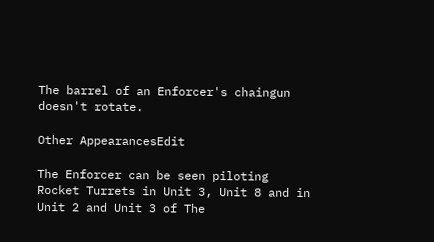The barrel of an Enforcer's chaingun doesn't rotate.

Other AppearancesEdit

The Enforcer can be seen piloting Rocket Turrets in Unit 3, Unit 8 and in Unit 2 and Unit 3 of The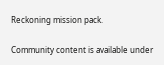Reckoning mission pack.

Community content is available under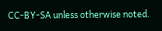CC-BY-SA unless otherwise noted.